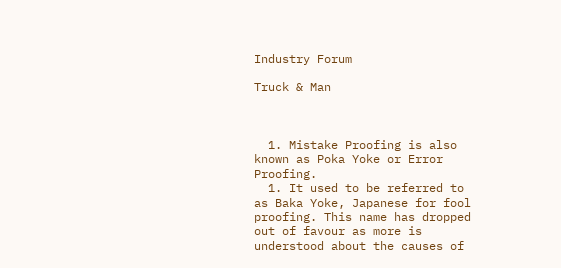Industry Forum

Truck & Man



  1. Mistake Proofing is also known as Poka Yoke or Error Proofing.
  1. It used to be referred to as Baka Yoke, Japanese for fool proofing. This name has dropped out of favour as more is understood about the causes of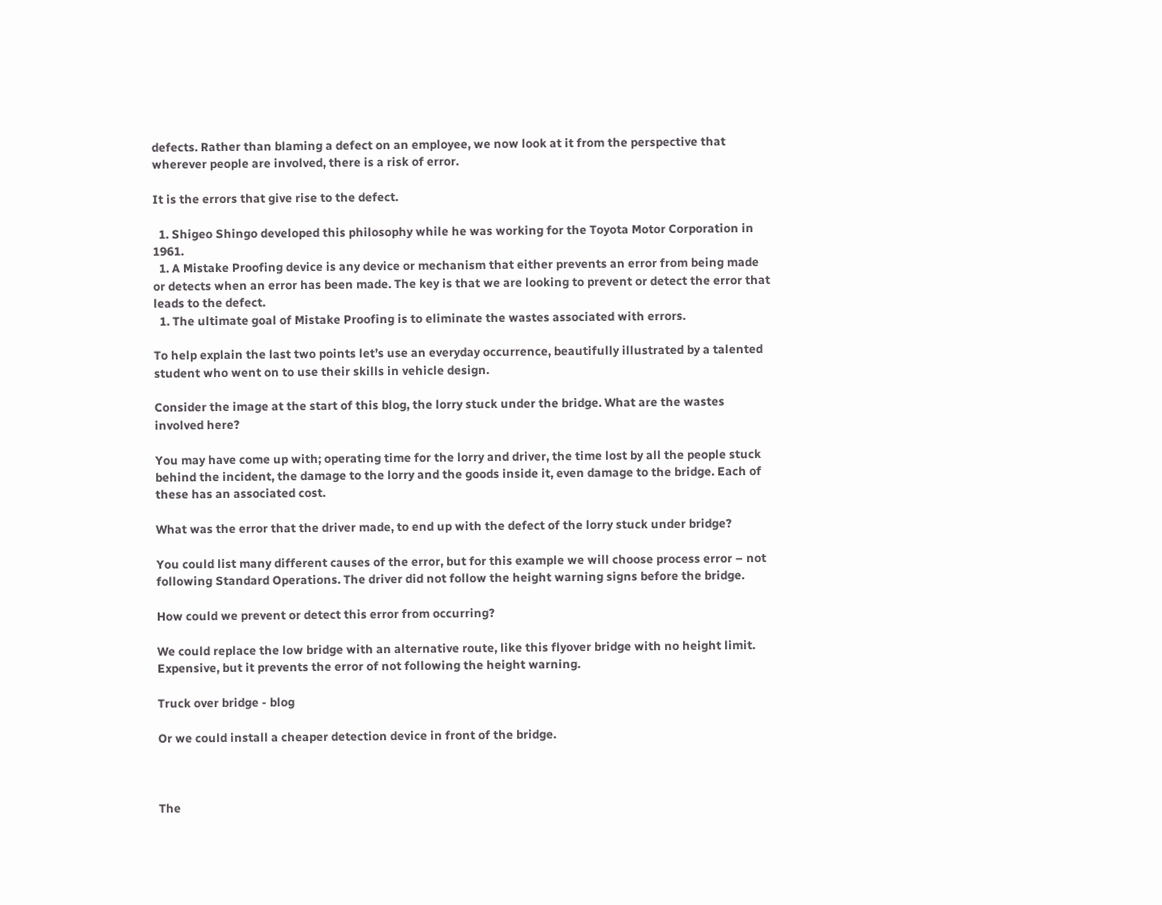defects. Rather than blaming a defect on an employee, we now look at it from the perspective that wherever people are involved, there is a risk of error.

It is the errors that give rise to the defect.

  1. Shigeo Shingo developed this philosophy while he was working for the Toyota Motor Corporation in 1961.
  1. A Mistake Proofing device is any device or mechanism that either prevents an error from being made or detects when an error has been made. The key is that we are looking to prevent or detect the error that leads to the defect.
  1. The ultimate goal of Mistake Proofing is to eliminate the wastes associated with errors.

To help explain the last two points let’s use an everyday occurrence, beautifully illustrated by a talented student who went on to use their skills in vehicle design.

Consider the image at the start of this blog, the lorry stuck under the bridge. What are the wastes involved here?

You may have come up with; operating time for the lorry and driver, the time lost by all the people stuck behind the incident, the damage to the lorry and the goods inside it, even damage to the bridge. Each of these has an associated cost.

What was the error that the driver made, to end up with the defect of the lorry stuck under bridge?

You could list many different causes of the error, but for this example we will choose process error – not following Standard Operations. The driver did not follow the height warning signs before the bridge.

How could we prevent or detect this error from occurring?

We could replace the low bridge with an alternative route, like this flyover bridge with no height limit. Expensive, but it prevents the error of not following the height warning.

Truck over bridge - blog

Or we could install a cheaper detection device in front of the bridge.



The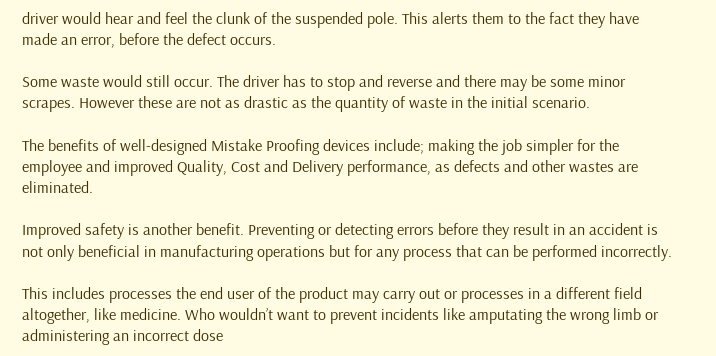driver would hear and feel the clunk of the suspended pole. This alerts them to the fact they have made an error, before the defect occurs.

Some waste would still occur. The driver has to stop and reverse and there may be some minor scrapes. However these are not as drastic as the quantity of waste in the initial scenario.

The benefits of well-designed Mistake Proofing devices include; making the job simpler for the employee and improved Quality, Cost and Delivery performance, as defects and other wastes are eliminated.

Improved safety is another benefit. Preventing or detecting errors before they result in an accident is not only beneficial in manufacturing operations but for any process that can be performed incorrectly.

This includes processes the end user of the product may carry out or processes in a different field altogether, like medicine. Who wouldn’t want to prevent incidents like amputating the wrong limb or administering an incorrect dose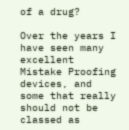of a drug?

Over the years I have seen many excellent Mistake Proofing devices, and some that really should not be classed as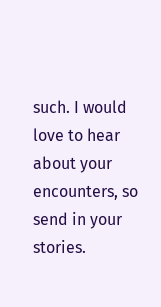such. I would love to hear about your encounters, so send in your stories.